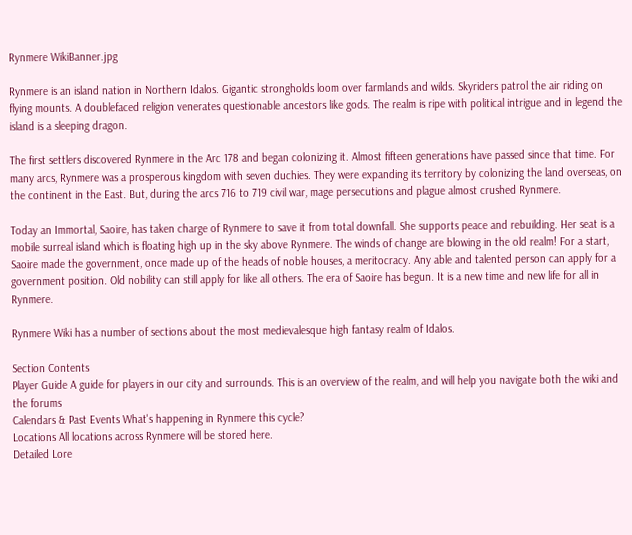Rynmere WikiBanner.jpg

Rynmere is an island nation in Northern Idalos. Gigantic strongholds loom over farmlands and wilds. Skyriders patrol the air riding on flying mounts. A doublefaced religion venerates questionable ancestors like gods. The realm is ripe with political intrigue and in legend the island is a sleeping dragon.

The first settlers discovered Rynmere in the Arc 178 and began colonizing it. Almost fifteen generations have passed since that time. For many arcs, Rynmere was a prosperous kingdom with seven duchies. They were expanding its territory by colonizing the land overseas, on the continent in the East. But, during the arcs 716 to 719 civil war, mage persecutions and plague almost crushed Rynmere.

Today an Immortal, Saoire, has taken charge of Rynmere to save it from total downfall. She supports peace and rebuilding. Her seat is a mobile surreal island which is floating high up in the sky above Rynmere. The winds of change are blowing in the old realm! For a start, Saoire made the government, once made up of the heads of noble houses, a meritocracy. Any able and talented person can apply for a government position. Old nobility can still apply for like all others. The era of Saoire has begun. It is a new time and new life for all in Rynmere.

Rynmere Wiki has a number of sections about the most medievalesque high fantasy realm of Idalos.

Section Contents
Player Guide A guide for players in our city and surrounds. This is an overview of the realm, and will help you navigate both the wiki and the forums
Calendars & Past Events What's happening in Rynmere this cycle?
Locations All locations across Rynmere will be stored here.
Detailed Lore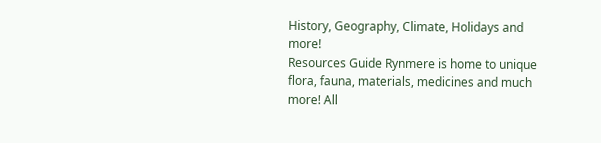History, Geography, Climate, Holidays and more!
Resources Guide Rynmere is home to unique flora, fauna, materials, medicines and much more! All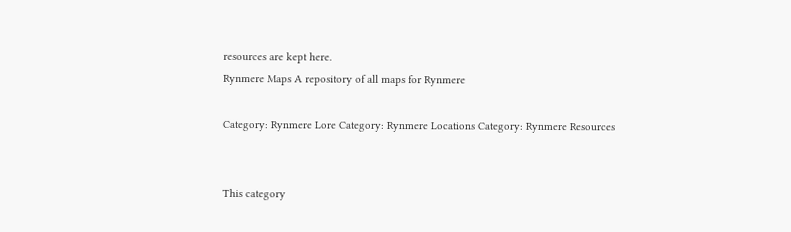resources are kept here.
Rynmere Maps A repository of all maps for Rynmere

Category: Rynmere Lore Category: Rynmere Locations Category: Rynmere Resources


This category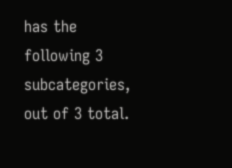has the following 3 subcategories, out of 3 total.